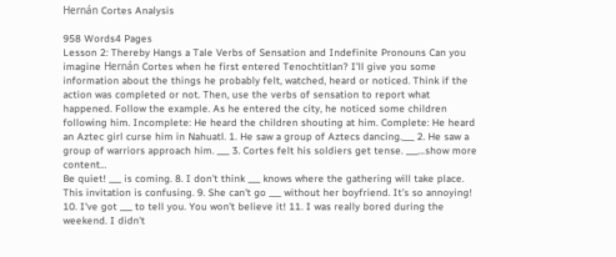Hernán Cortes Analysis

958 Words4 Pages
Lesson 2: Thereby Hangs a Tale Verbs of Sensation and Indefinite Pronouns Can you imagine Hernán Cortes when he first entered Tenochtitlan? I’ll give you some information about the things he probably felt, watched, heard or noticed. Think if the action was completed or not. Then, use the verbs of sensation to report what happened. Follow the example. As he entered the city, he noticed some children following him. Incomplete: He heard the children shouting at him. Complete: He heard an Aztec girl curse him in Nahuatl. 1. He saw a group of Aztecs dancing.___ 2. He saw a group of warriors approach him. ___ 3. Cortes felt his soldiers get tense. ___…show more content…
Be quiet! ___ is coming. 8. I don't think ___ knows where the gathering will take place. This invitation is confusing. 9. She can't go ___ without her boyfriend. It’s so annoying! 10. I've got ___ to tell you. You won’t believe it! 11. I was really bored during the weekend. I didn’t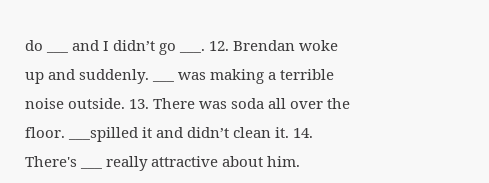do ___ and I didn’t go ___. 12. Brendan woke up and suddenly. ___ was making a terrible noise outside. 13. There was soda all over the floor. ___spilled it and didn’t clean it. 14. There's ___ really attractive about him.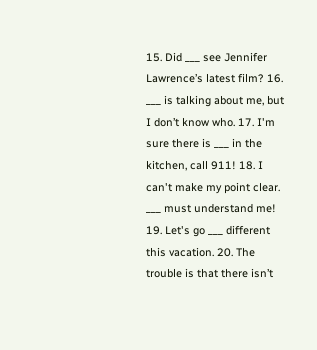15. Did ___ see Jennifer Lawrence’s latest film? 16. ___ is talking about me, but I don’t know who. 17. I'm sure there is ___ in the kitchen, call 911! 18. I can't make my point clear. ___ must understand me! 19. Let's go ___ different this vacation. 20. The trouble is that there isn’t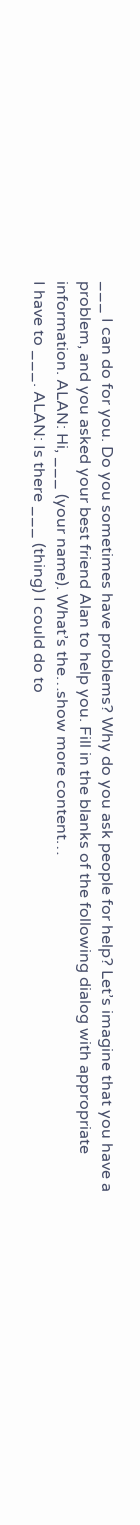___ I can do for you. Do you sometimes have problems? Why do you ask people for help? Let’s imagine that you have a problem, and you asked your best friend Alan to help you. Fill in the blanks of the following dialog with appropriate information. ALAN: Hi, ___ (your name). What’s the…show more content…
I have to ___. ALAN: Is there ___ (thing) I could do to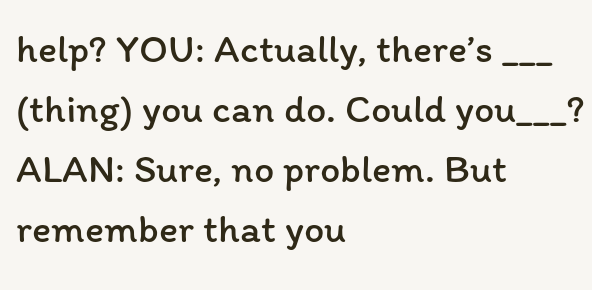help? YOU: Actually, there’s ___ (thing) you can do. Could you___? ALAN: Sure, no problem. But remember that you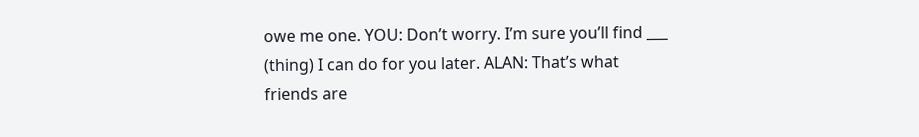owe me one. YOU: Don’t worry. I’m sure you’ll find ___ (thing) I can do for you later. ALAN: That’s what friends are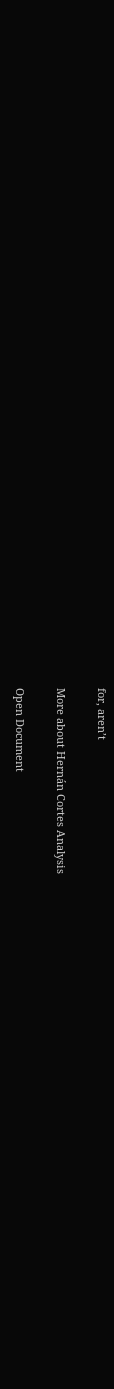for, aren’t

More about Hernán Cortes Analysis

Open Document